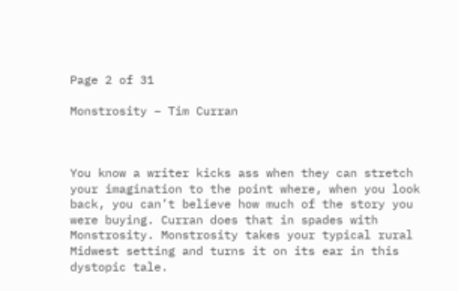Page 2 of 31

Monstrosity – Tim Curran



You know a writer kicks ass when they can stretch your imagination to the point where, when you look back, you can’t believe how much of the story you were buying. Curran does that in spades with Monstrosity. Monstrosity takes your typical rural Midwest setting and turns it on its ear in this dystopic tale.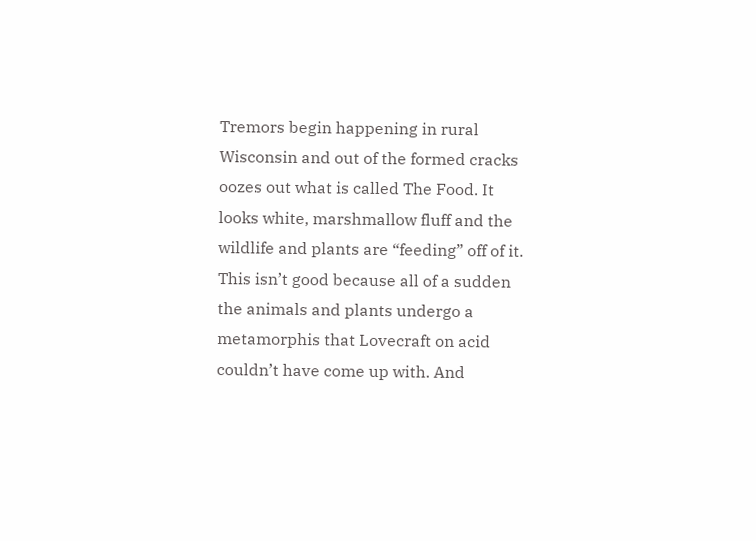Tremors begin happening in rural Wisconsin and out of the formed cracks oozes out what is called The Food. It looks white, marshmallow fluff and the wildlife and plants are “feeding” off of it. This isn’t good because all of a sudden the animals and plants undergo a metamorphis that Lovecraft on acid couldn’t have come up with. And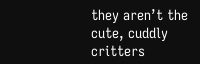they aren’t the cute, cuddly critters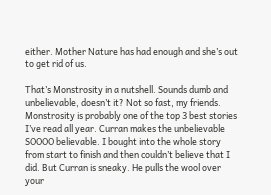either. Mother Nature has had enough and she’s out to get rid of us.

That’s Monstrosity in a nutshell. Sounds dumb and unbelievable, doesn’t it? Not so fast, my friends. Monstrosity is probably one of the top 3 best stories I’ve read all year. Curran makes the unbelievable SOOOO believable. I bought into the whole story from start to finish and then couldn’t believe that I did. But Curran is sneaky. He pulls the wool over your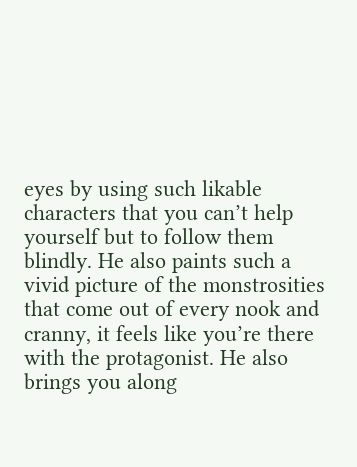eyes by using such likable characters that you can’t help yourself but to follow them blindly. He also paints such a vivid picture of the monstrosities that come out of every nook and cranny, it feels like you’re there with the protagonist. He also brings you along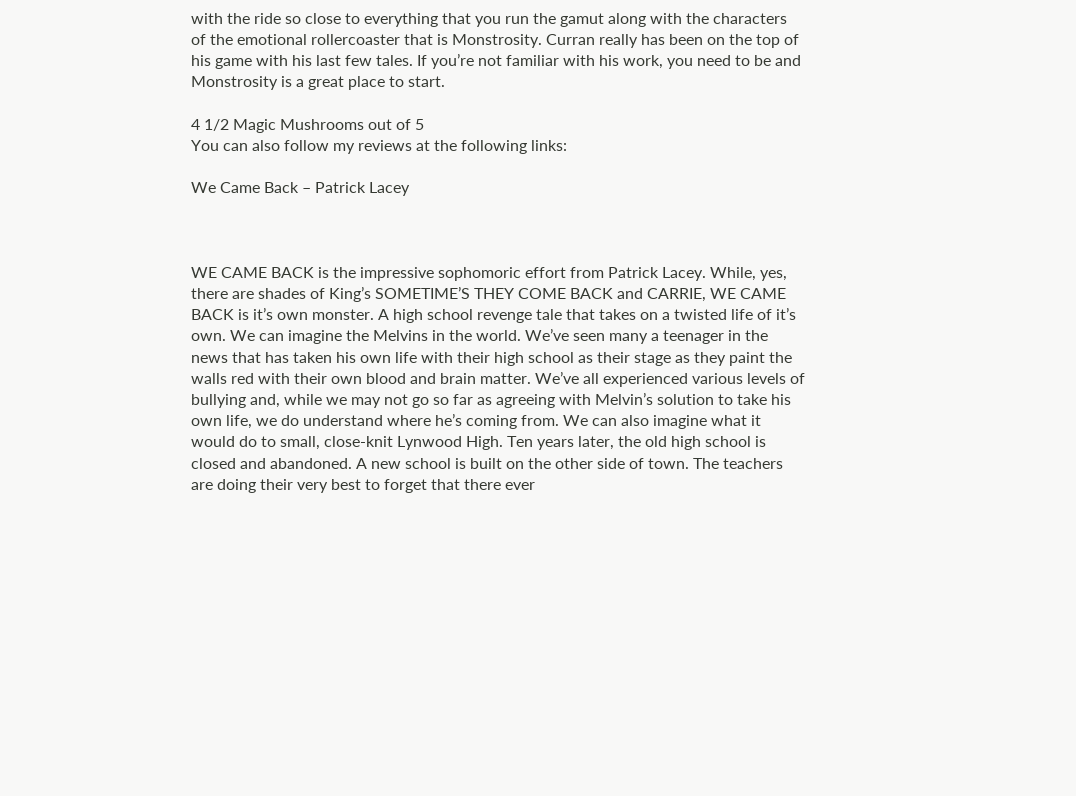with the ride so close to everything that you run the gamut along with the characters of the emotional rollercoaster that is Monstrosity. Curran really has been on the top of his game with his last few tales. If you’re not familiar with his work, you need to be and Monstrosity is a great place to start.

4 1/2 Magic Mushrooms out of 5
You can also follow my reviews at the following links:

We Came Back – Patrick Lacey



WE CAME BACK is the impressive sophomoric effort from Patrick Lacey. While, yes, there are shades of King’s SOMETIME’S THEY COME BACK and CARRIE, WE CAME BACK is it’s own monster. A high school revenge tale that takes on a twisted life of it’s own. We can imagine the Melvins in the world. We’ve seen many a teenager in the news that has taken his own life with their high school as their stage as they paint the walls red with their own blood and brain matter. We’ve all experienced various levels of bullying and, while we may not go so far as agreeing with Melvin’s solution to take his own life, we do understand where he’s coming from. We can also imagine what it would do to small, close-knit Lynwood High. Ten years later, the old high school is closed and abandoned. A new school is built on the other side of town. The teachers are doing their very best to forget that there ever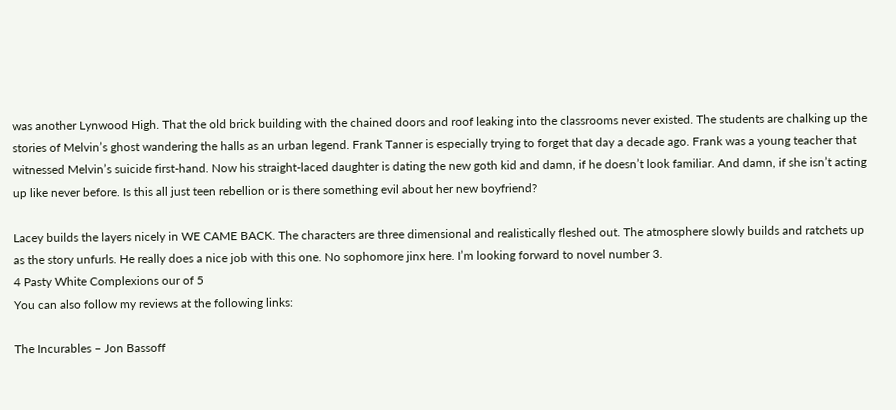was another Lynwood High. That the old brick building with the chained doors and roof leaking into the classrooms never existed. The students are chalking up the stories of Melvin’s ghost wandering the halls as an urban legend. Frank Tanner is especially trying to forget that day a decade ago. Frank was a young teacher that witnessed Melvin’s suicide first-hand. Now his straight-laced daughter is dating the new goth kid and damn, if he doesn’t look familiar. And damn, if she isn’t acting up like never before. Is this all just teen rebellion or is there something evil about her new boyfriend?

Lacey builds the layers nicely in WE CAME BACK. The characters are three dimensional and realistically fleshed out. The atmosphere slowly builds and ratchets up as the story unfurls. He really does a nice job with this one. No sophomore jinx here. I’m looking forward to novel number 3.
4 Pasty White Complexions our of 5
You can also follow my reviews at the following links:

The Incurables – Jon Bassoff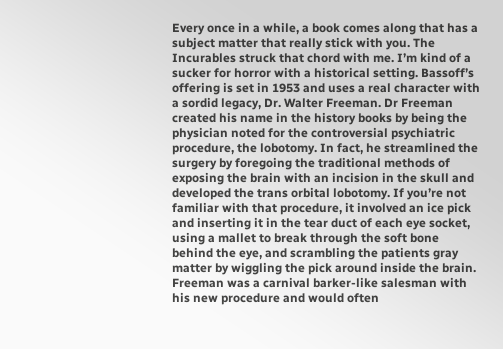Every once in a while, a book comes along that has a subject matter that really stick with you. The Incurables struck that chord with me. I’m kind of a sucker for horror with a historical setting. Bassoff’s offering is set in 1953 and uses a real character with a sordid legacy, Dr. Walter Freeman. Dr Freeman created his name in the history books by being the physician noted for the controversial psychiatric procedure, the lobotomy. In fact, he streamlined the surgery by foregoing the traditional methods of exposing the brain with an incision in the skull and developed the trans orbital lobotomy. If you’re not familiar with that procedure, it involved an ice pick and inserting it in the tear duct of each eye socket, using a mallet to break through the soft bone behind the eye, and scrambling the patients gray matter by wiggling the pick around inside the brain. Freeman was a carnival barker-like salesman with his new procedure and would often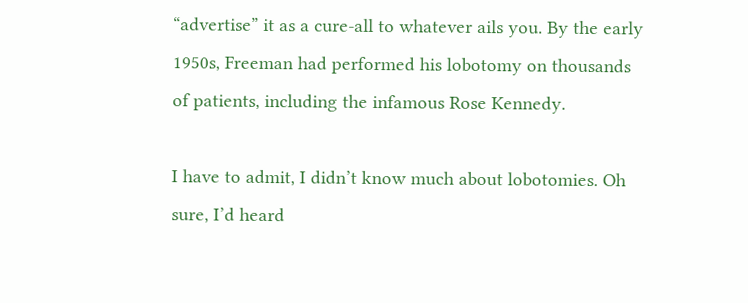“advertise” it as a cure-all to whatever ails you. By the early 1950s, Freeman had performed his lobotomy on thousands of patients, including the infamous Rose Kennedy.

I have to admit, I didn’t know much about lobotomies. Oh sure, I’d heard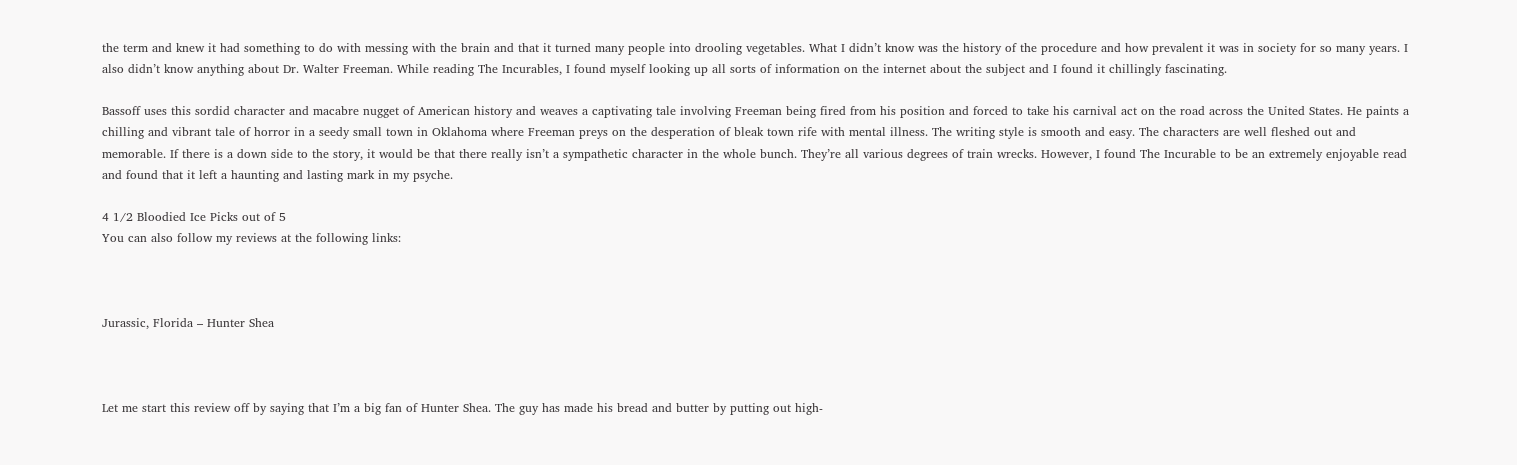the term and knew it had something to do with messing with the brain and that it turned many people into drooling vegetables. What I didn’t know was the history of the procedure and how prevalent it was in society for so many years. I also didn’t know anything about Dr. Walter Freeman. While reading The Incurables, I found myself looking up all sorts of information on the internet about the subject and I found it chillingly fascinating.

Bassoff uses this sordid character and macabre nugget of American history and weaves a captivating tale involving Freeman being fired from his position and forced to take his carnival act on the road across the United States. He paints a chilling and vibrant tale of horror in a seedy small town in Oklahoma where Freeman preys on the desperation of bleak town rife with mental illness. The writing style is smooth and easy. The characters are well fleshed out and memorable. If there is a down side to the story, it would be that there really isn’t a sympathetic character in the whole bunch. They’re all various degrees of train wrecks. However, I found The Incurable to be an extremely enjoyable read and found that it left a haunting and lasting mark in my psyche.

4 1/2 Bloodied Ice Picks out of 5
You can also follow my reviews at the following links:



Jurassic, Florida – Hunter Shea



Let me start this review off by saying that I’m a big fan of Hunter Shea. The guy has made his bread and butter by putting out high-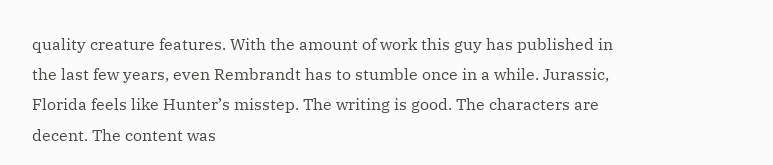quality creature features. With the amount of work this guy has published in the last few years, even Rembrandt has to stumble once in a while. Jurassic, Florida feels like Hunter’s misstep. The writing is good. The characters are decent. The content was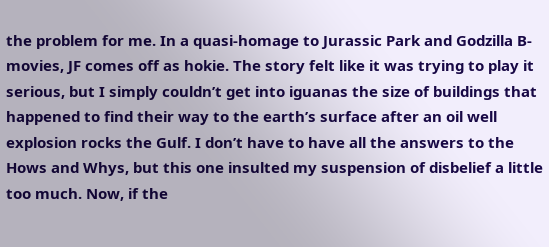the problem for me. In a quasi-homage to Jurassic Park and Godzilla B-movies, JF comes off as hokie. The story felt like it was trying to play it serious, but I simply couldn’t get into iguanas the size of buildings that happened to find their way to the earth’s surface after an oil well explosion rocks the Gulf. I don’t have to have all the answers to the Hows and Whys, but this one insulted my suspension of disbelief a little too much. Now, if the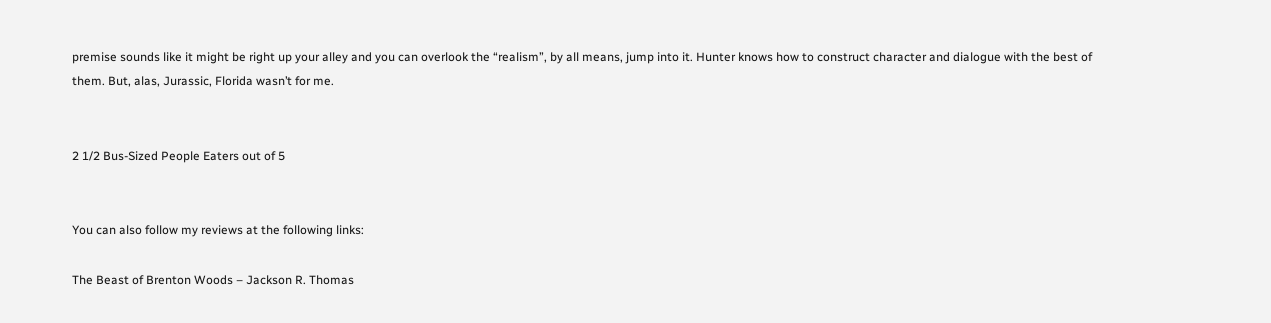premise sounds like it might be right up your alley and you can overlook the “realism”, by all means, jump into it. Hunter knows how to construct character and dialogue with the best of them. But, alas, Jurassic, Florida wasn’t for me.


2 1/2 Bus-Sized People Eaters out of 5


You can also follow my reviews at the following links:

The Beast of Brenton Woods – Jackson R. Thomas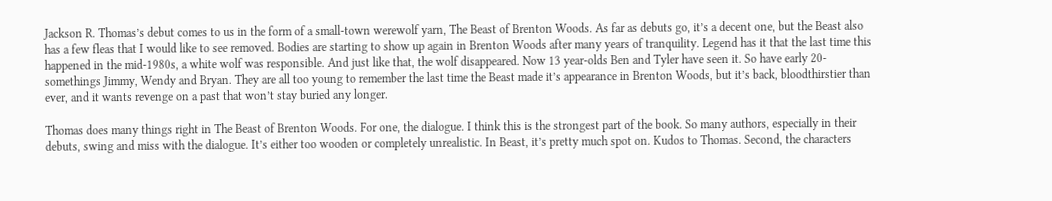Jackson R. Thomas’s debut comes to us in the form of a small-town werewolf yarn, The Beast of Brenton Woods. As far as debuts go, it’s a decent one, but the Beast also has a few fleas that I would like to see removed. Bodies are starting to show up again in Brenton Woods after many years of tranquility. Legend has it that the last time this happened in the mid-1980s, a white wolf was responsible. And just like that, the wolf disappeared. Now 13 year-olds Ben and Tyler have seen it. So have early 20-somethings Jimmy, Wendy and Bryan. They are all too young to remember the last time the Beast made it’s appearance in Brenton Woods, but it’s back, bloodthirstier than ever, and it wants revenge on a past that won’t stay buried any longer.

Thomas does many things right in The Beast of Brenton Woods. For one, the dialogue. I think this is the strongest part of the book. So many authors, especially in their debuts, swing and miss with the dialogue. It’s either too wooden or completely unrealistic. In Beast, it’s pretty much spot on. Kudos to Thomas. Second, the characters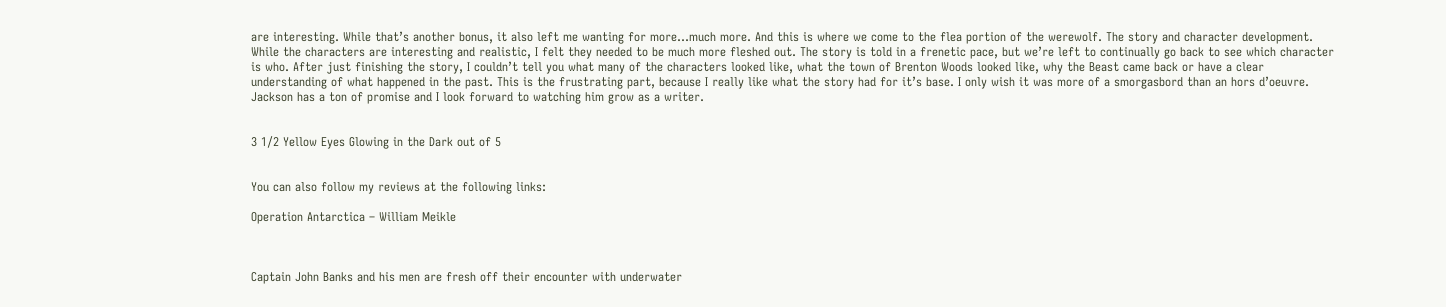are interesting. While that’s another bonus, it also left me wanting for more…much more. And this is where we come to the flea portion of the werewolf. The story and character development. While the characters are interesting and realistic, I felt they needed to be much more fleshed out. The story is told in a frenetic pace, but we’re left to continually go back to see which character is who. After just finishing the story, I couldn’t tell you what many of the characters looked like, what the town of Brenton Woods looked like, why the Beast came back or have a clear understanding of what happened in the past. This is the frustrating part, because I really like what the story had for it’s base. I only wish it was more of a smorgasbord than an hors d’oeuvre. Jackson has a ton of promise and I look forward to watching him grow as a writer.


3 1/2 Yellow Eyes Glowing in the Dark out of 5


You can also follow my reviews at the following links:

Operation Antarctica – William Meikle



Captain John Banks and his men are fresh off their encounter with underwater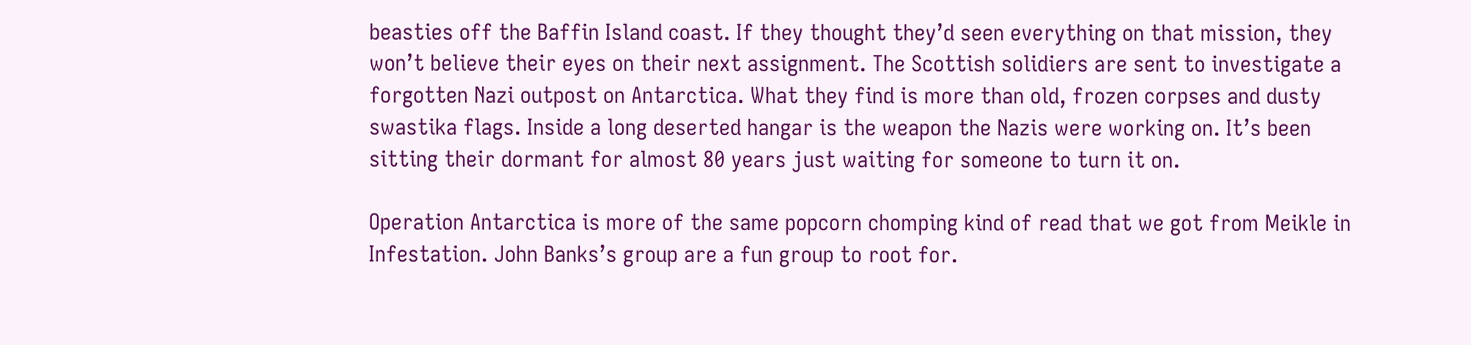beasties off the Baffin Island coast. If they thought they’d seen everything on that mission, they won’t believe their eyes on their next assignment. The Scottish solidiers are sent to investigate a forgotten Nazi outpost on Antarctica. What they find is more than old, frozen corpses and dusty swastika flags. Inside a long deserted hangar is the weapon the Nazis were working on. It’s been sitting their dormant for almost 80 years just waiting for someone to turn it on.

Operation Antarctica is more of the same popcorn chomping kind of read that we got from Meikle in Infestation. John Banks’s group are a fun group to root for.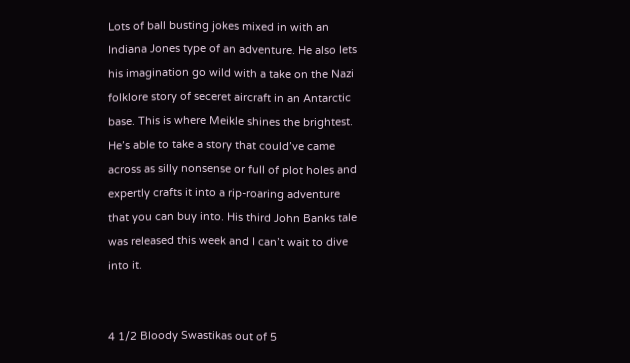Lots of ball busting jokes mixed in with an Indiana Jones type of an adventure. He also lets his imagination go wild with a take on the Nazi folklore story of seceret aircraft in an Antarctic base. This is where Meikle shines the brightest. He’s able to take a story that could’ve came across as silly nonsense or full of plot holes and expertly crafts it into a rip-roaring adventure that you can buy into. His third John Banks tale was released this week and I can’t wait to dive into it.


4 1/2 Bloody Swastikas out of 5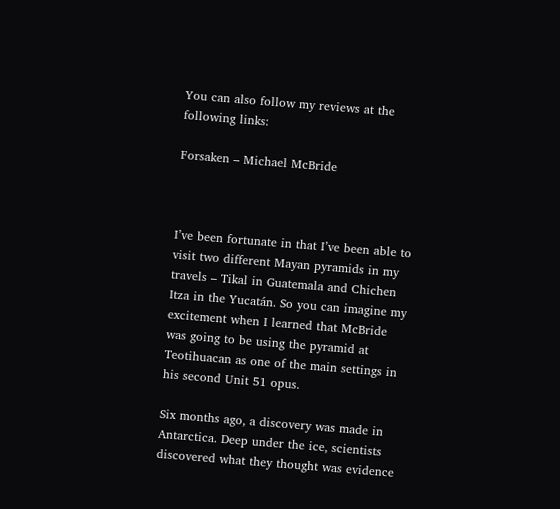You can also follow my reviews at the following links:

Forsaken – Michael McBride



I’ve been fortunate in that I’ve been able to visit two different Mayan pyramids in my travels – Tikal in Guatemala and Chichen Itza in the Yucatán. So you can imagine my excitement when I learned that McBride was going to be using the pyramid at Teotihuacan as one of the main settings in his second Unit 51 opus.

Six months ago, a discovery was made in Antarctica. Deep under the ice, scientists discovered what they thought was evidence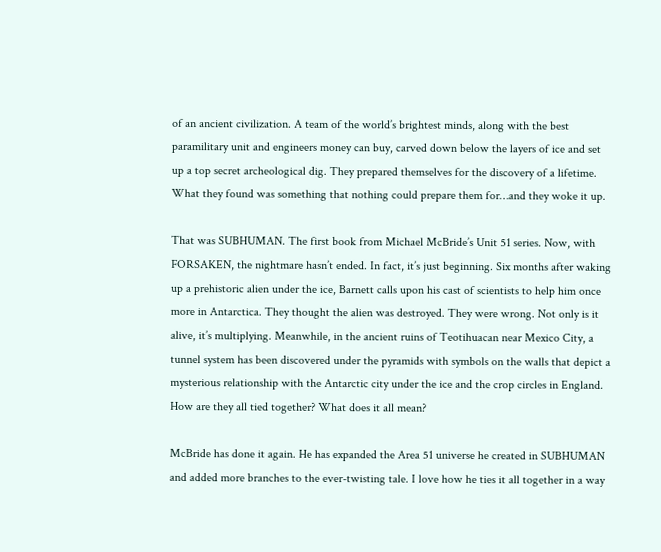of an ancient civilization. A team of the world’s brightest minds, along with the best paramilitary unit and engineers money can buy, carved down below the layers of ice and set up a top secret archeological dig. They prepared themselves for the discovery of a lifetime. What they found was something that nothing could prepare them for…and they woke it up.

That was SUBHUMAN. The first book from Michael McBride’s Unit 51 series. Now, with FORSAKEN, the nightmare hasn’t ended. In fact, it’s just beginning. Six months after waking up a prehistoric alien under the ice, Barnett calls upon his cast of scientists to help him once more in Antarctica. They thought the alien was destroyed. They were wrong. Not only is it alive, it’s multiplying. Meanwhile, in the ancient ruins of Teotihuacan near Mexico City, a tunnel system has been discovered under the pyramids with symbols on the walls that depict a mysterious relationship with the Antarctic city under the ice and the crop circles in England. How are they all tied together? What does it all mean?

McBride has done it again. He has expanded the Area 51 universe he created in SUBHUMAN and added more branches to the ever-twisting tale. I love how he ties it all together in a way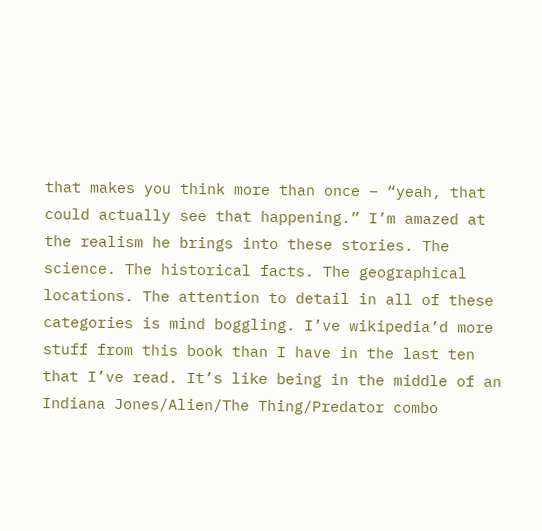that makes you think more than once – “yeah, that could actually see that happening.” I’m amazed at the realism he brings into these stories. The science. The historical facts. The geographical locations. The attention to detail in all of these categories is mind boggling. I’ve wikipedia’d more stuff from this book than I have in the last ten that I’ve read. It’s like being in the middle of an Indiana Jones/Alien/The Thing/Predator combo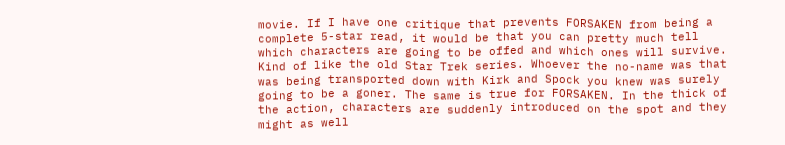movie. If I have one critique that prevents FORSAKEN from being a complete 5-star read, it would be that you can pretty much tell which characters are going to be offed and which ones will survive. Kind of like the old Star Trek series. Whoever the no-name was that was being transported down with Kirk and Spock you knew was surely going to be a goner. The same is true for FORSAKEN. In the thick of the action, characters are suddenly introduced on the spot and they might as well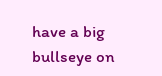have a big bullseye on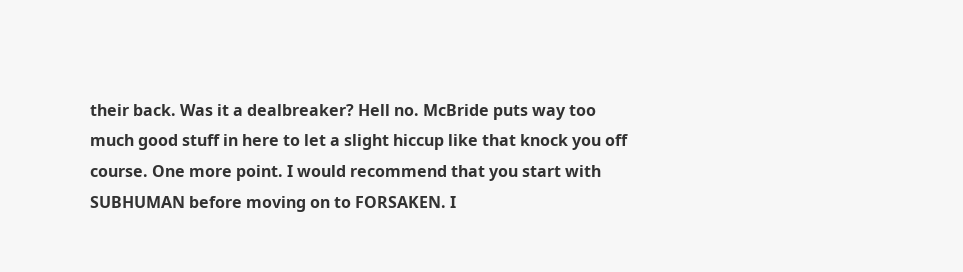their back. Was it a dealbreaker? Hell no. McBride puts way too much good stuff in here to let a slight hiccup like that knock you off course. One more point. I would recommend that you start with SUBHUMAN before moving on to FORSAKEN. I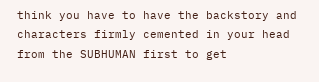think you have to have the backstory and characters firmly cemented in your head from the SUBHUMAN first to get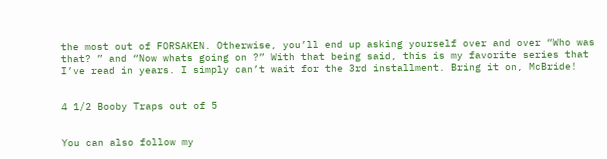the most out of FORSAKEN. Otherwise, you’ll end up asking yourself over and over “Who was that? ” and “Now whats going on ?” With that being said, this is my favorite series that I’ve read in years. I simply can’t wait for the 3rd installment. Bring it on, McBride!


4 1/2 Booby Traps out of 5


You can also follow my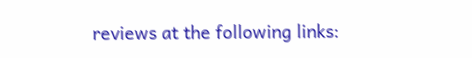reviews at the following links: